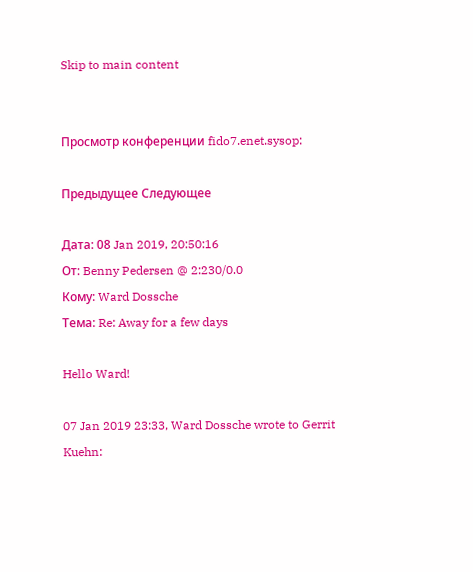Skip to main content


Просмотр конференции fido7.enet.sysop:

Предыдущее Следующее

Дата: 08 Jan 2019, 20:50:16
От: Benny Pedersen @ 2:230/0.0
Кому: Ward Dossche
Тема: Re: Away for a few days

Hello Ward!

07 Jan 2019 23:33, Ward Dossche wrote to Gerrit Kuehn: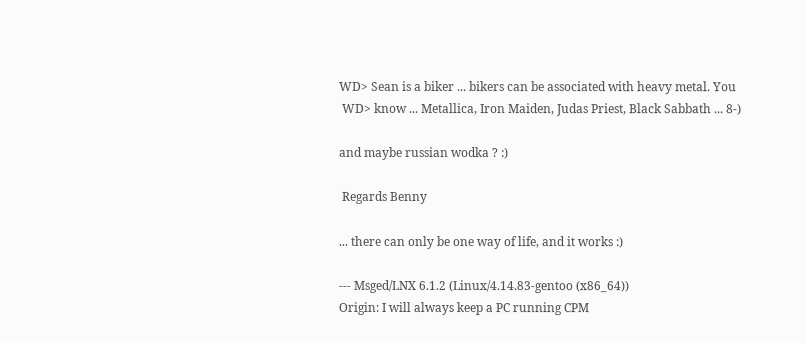WD> Sean is a biker ... bikers can be associated with heavy metal. You
 WD> know ... Metallica, Iron Maiden, Judas Priest, Black Sabbath ... 8-)

and maybe russian wodka ? :)

 Regards Benny

... there can only be one way of life, and it works :)

--- Msged/LNX 6.1.2 (Linux/4.14.83-gentoo (x86_64))
Origin: I will always keep a PC running CPM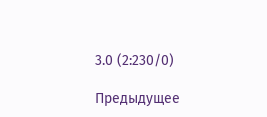3.0 (2:230/0)

Предыдущее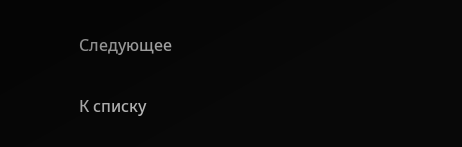Следующее

К списку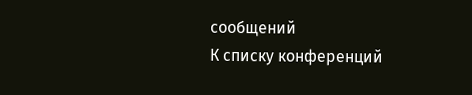сообщений
К списку конференций